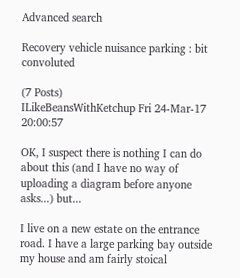Advanced search

Recovery vehicle nuisance parking : bit convoluted

(7 Posts)
ILikeBeansWithKetchup Fri 24-Mar-17 20:00:57

OK, I suspect there is nothing I can do about this (and I have no way of uploading a diagram before anyone asks...) but...

I live on a new estate on the entrance road. I have a large parking bay outside my house and am fairly stoical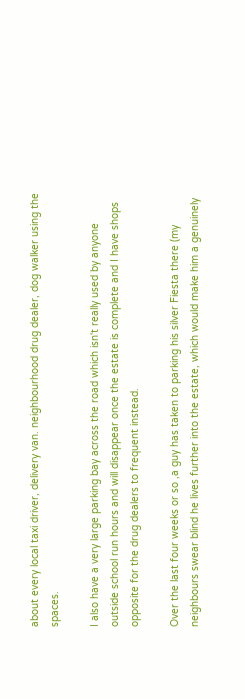about every local taxi driver, delivery van. neighbourhood drug dealer, dog walker using the spaces.

I also have a very large parking bay across the road which isn't really used by anyone outside school run hours and will disappear once the estate is complete and I have shops opposite for the drug dealers to frequent instead.

Over the last four weeks or so ,a guy has taken to parking his silver Fiesta there (my neighbours swear blind he lives further into the estate, which would make him a genuinely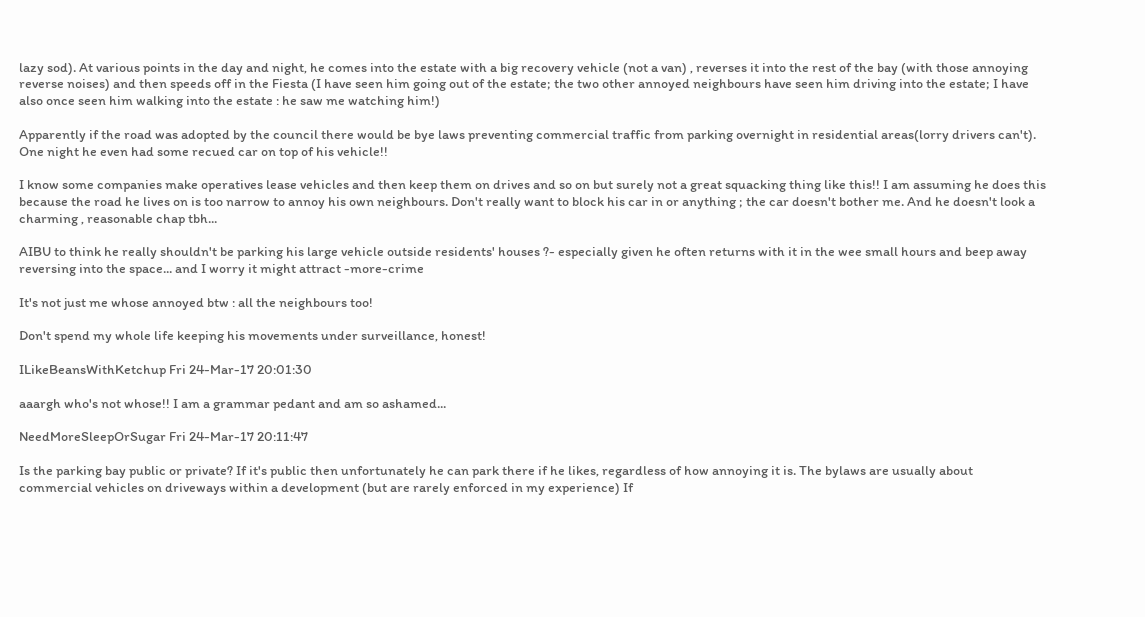lazy sod). At various points in the day and night, he comes into the estate with a big recovery vehicle (not a van) , reverses it into the rest of the bay (with those annoying reverse noises) and then speeds off in the Fiesta (I have seen him going out of the estate; the two other annoyed neighbours have seen him driving into the estate; I have also once seen him walking into the estate : he saw me watching him!)

Apparently if the road was adopted by the council there would be bye laws preventing commercial traffic from parking overnight in residential areas(lorry drivers can't). One night he even had some recued car on top of his vehicle!!

I know some companies make operatives lease vehicles and then keep them on drives and so on but surely not a great squacking thing like this!! I am assuming he does this because the road he lives on is too narrow to annoy his own neighbours. Don't really want to block his car in or anything ; the car doesn't bother me. And he doesn't look a charming , reasonable chap tbh...

AIBU to think he really shouldn't be parking his large vehicle outside residents' houses ?- especially given he often returns with it in the wee small hours and beep away reversing into the space... and I worry it might attract -more-crime

It's not just me whose annoyed btw : all the neighbours too!

Don't spend my whole life keeping his movements under surveillance, honest!

ILikeBeansWithKetchup Fri 24-Mar-17 20:01:30

aaargh who's not whose!! I am a grammar pedant and am so ashamed...

NeedMoreSleepOrSugar Fri 24-Mar-17 20:11:47

Is the parking bay public or private? If it's public then unfortunately he can park there if he likes, regardless of how annoying it is. The bylaws are usually about commercial vehicles on driveways within a development (but are rarely enforced in my experience) If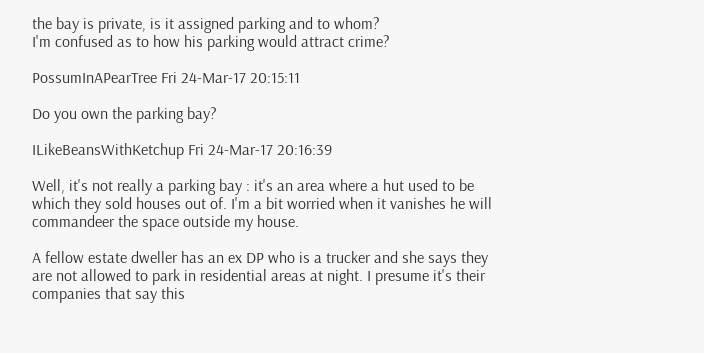the bay is private, is it assigned parking and to whom?
I'm confused as to how his parking would attract crime?

PossumInAPearTree Fri 24-Mar-17 20:15:11

Do you own the parking bay?

ILikeBeansWithKetchup Fri 24-Mar-17 20:16:39

Well, it's not really a parking bay : it's an area where a hut used to be which they sold houses out of. I'm a bit worried when it vanishes he will commandeer the space outside my house.

A fellow estate dweller has an ex DP who is a trucker and she says they are not allowed to park in residential areas at night. I presume it's their companies that say this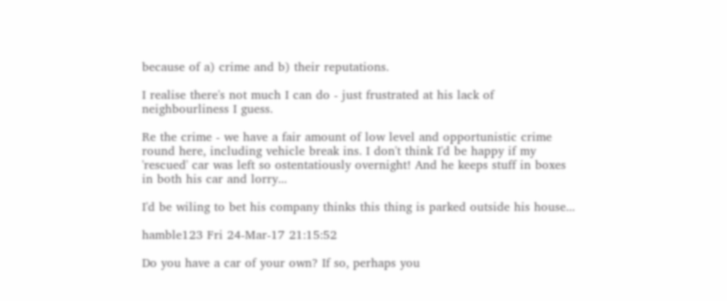because of a) crime and b) their reputations.

I realise there's not much I can do - just frustrated at his lack of neighbourliness I guess.

Re the crime - we have a fair amount of low level and opportunistic crime round here, including vehicle break ins. I don't think I'd be happy if my 'rescued' car was left so ostentatiously overnight! And he keeps stuff in boxes in both his car and lorry...

I'd be wiling to bet his company thinks this thing is parked outside his house...

hamble123 Fri 24-Mar-17 21:15:52

Do you have a car of your own? If so, perhaps you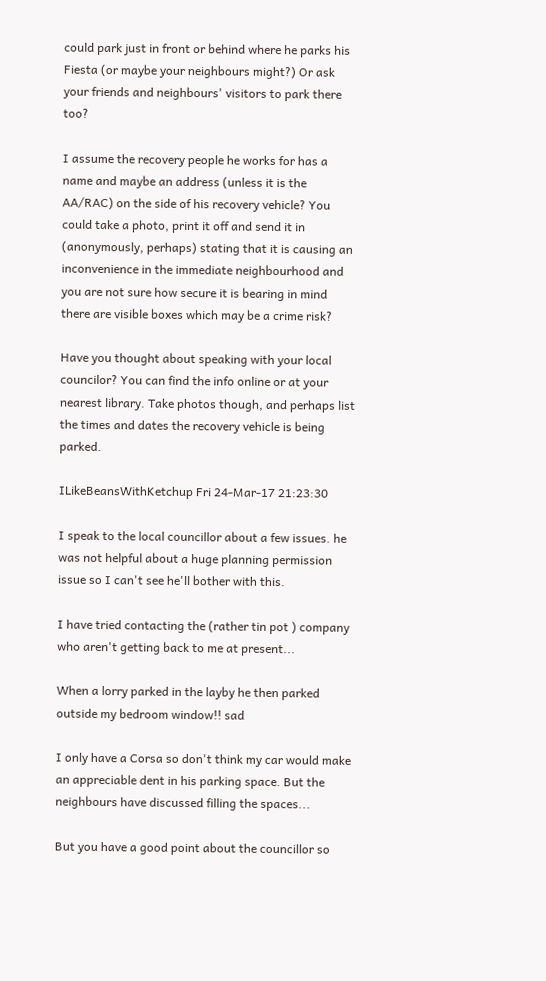could park just in front or behind where he parks his Fiesta (or maybe your neighbours might?) Or ask your friends and neighbours' visitors to park there too?

I assume the recovery people he works for has a name and maybe an address (unless it is the AA/RAC) on the side of his recovery vehicle? You could take a photo, print it off and send it in (anonymously, perhaps) stating that it is causing an inconvenience in the immediate neighbourhood and you are not sure how secure it is bearing in mind there are visible boxes which may be a crime risk?

Have you thought about speaking with your local councilor? You can find the info online or at your nearest library. Take photos though, and perhaps list the times and dates the recovery vehicle is being parked.

ILikeBeansWithKetchup Fri 24-Mar-17 21:23:30

I speak to the local councillor about a few issues. he was not helpful about a huge planning permission issue so I can't see he'll bother with this.

I have tried contacting the (rather tin pot ) company who aren't getting back to me at present...

When a lorry parked in the layby he then parked outside my bedroom window!! sad

I only have a Corsa so don't think my car would make an appreciable dent in his parking space. But the neighbours have discussed filling the spaces...

But you have a good point about the councillor so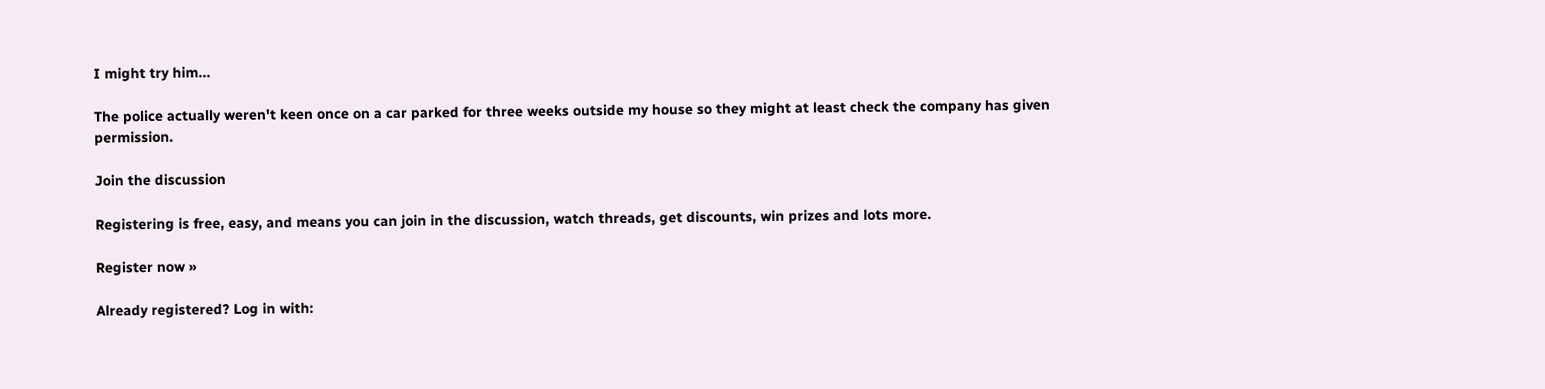I might try him...

The police actually weren't keen once on a car parked for three weeks outside my house so they might at least check the company has given permission.

Join the discussion

Registering is free, easy, and means you can join in the discussion, watch threads, get discounts, win prizes and lots more.

Register now »

Already registered? Log in with: